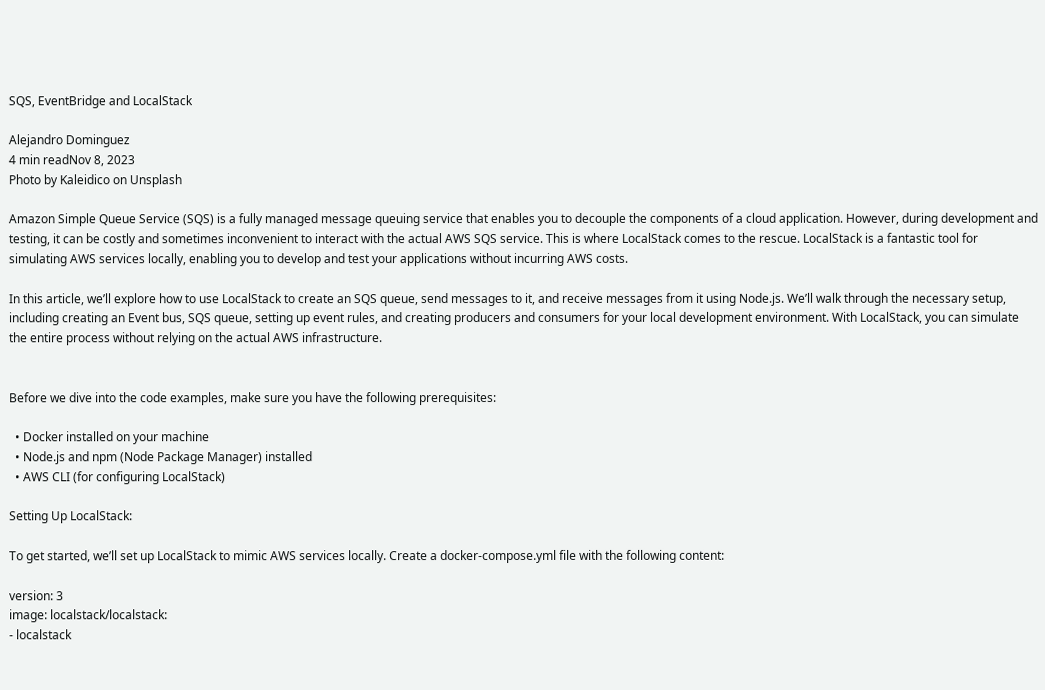SQS, EventBridge and LocalStack

Alejandro Dominguez
4 min readNov 8, 2023
Photo by Kaleidico on Unsplash

Amazon Simple Queue Service (SQS) is a fully managed message queuing service that enables you to decouple the components of a cloud application. However, during development and testing, it can be costly and sometimes inconvenient to interact with the actual AWS SQS service. This is where LocalStack comes to the rescue. LocalStack is a fantastic tool for simulating AWS services locally, enabling you to develop and test your applications without incurring AWS costs.

In this article, we’ll explore how to use LocalStack to create an SQS queue, send messages to it, and receive messages from it using Node.js. We’ll walk through the necessary setup, including creating an Event bus, SQS queue, setting up event rules, and creating producers and consumers for your local development environment. With LocalStack, you can simulate the entire process without relying on the actual AWS infrastructure.


Before we dive into the code examples, make sure you have the following prerequisites:

  • Docker installed on your machine
  • Node.js and npm (Node Package Manager) installed
  • AWS CLI (for configuring LocalStack)

Setting Up LocalStack:

To get started, we’ll set up LocalStack to mimic AWS services locally. Create a docker-compose.yml file with the following content:

version: 3
image: localstack/localstack:
- localstack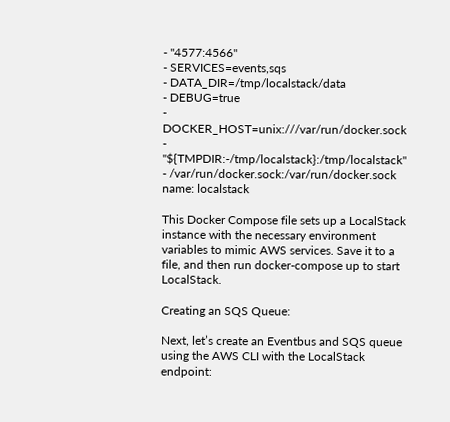- "4577:4566"
- SERVICES=events,sqs
- DATA_DIR=/tmp/localstack/data
- DEBUG=true
- DOCKER_HOST=unix:///var/run/docker.sock
- "${TMPDIR:-/tmp/localstack}:/tmp/localstack"
- /var/run/docker.sock:/var/run/docker.sock
name: localstack

This Docker Compose file sets up a LocalStack instance with the necessary environment variables to mimic AWS services. Save it to a file, and then run docker-compose up to start LocalStack.

Creating an SQS Queue:

Next, let’s create an Eventbus and SQS queue using the AWS CLI with the LocalStack endpoint: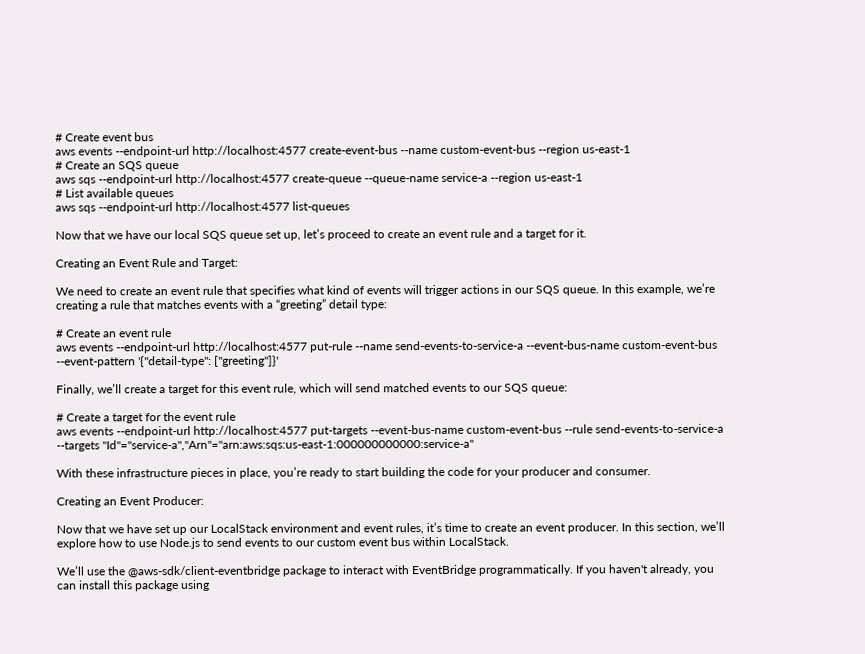# Create event bus
aws events --endpoint-url http://localhost:4577 create-event-bus --name custom-event-bus --region us-east-1
# Create an SQS queue
aws sqs --endpoint-url http://localhost:4577 create-queue --queue-name service-a --region us-east-1
# List available queues
aws sqs --endpoint-url http://localhost:4577 list-queues

Now that we have our local SQS queue set up, let’s proceed to create an event rule and a target for it.

Creating an Event Rule and Target:

We need to create an event rule that specifies what kind of events will trigger actions in our SQS queue. In this example, we’re creating a rule that matches events with a “greeting” detail type:

# Create an event rule
aws events --endpoint-url http://localhost:4577 put-rule --name send-events-to-service-a --event-bus-name custom-event-bus --event-pattern '{"detail-type": ["greeting"]}'

Finally, we’ll create a target for this event rule, which will send matched events to our SQS queue:

# Create a target for the event rule
aws events --endpoint-url http://localhost:4577 put-targets --event-bus-name custom-event-bus --rule send-events-to-service-a --targets "Id"="service-a","Arn"="arn:aws:sqs:us-east-1:000000000000:service-a"

With these infrastructure pieces in place, you’re ready to start building the code for your producer and consumer.

Creating an Event Producer:

Now that we have set up our LocalStack environment and event rules, it’s time to create an event producer. In this section, we’ll explore how to use Node.js to send events to our custom event bus within LocalStack.

We’ll use the @aws-sdk/client-eventbridge package to interact with EventBridge programmatically. If you haven't already, you can install this package using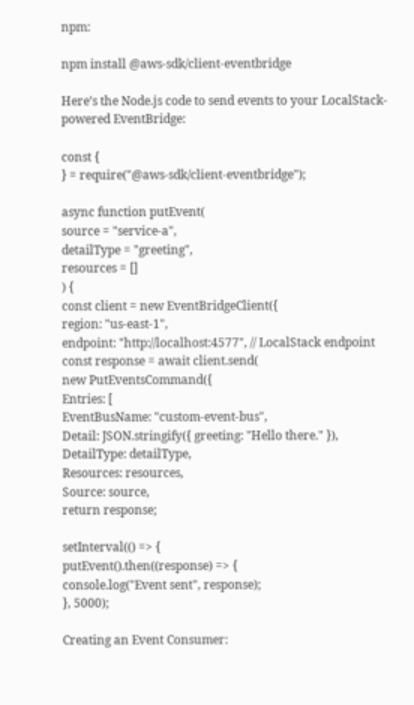npm:

npm install @aws-sdk/client-eventbridge

Here’s the Node.js code to send events to your LocalStack-powered EventBridge:

const {
} = require("@aws-sdk/client-eventbridge");

async function putEvent(
source = "service-a",
detailType = "greeting",
resources = []
) {
const client = new EventBridgeClient({
region: "us-east-1",
endpoint: "http://localhost:4577", // LocalStack endpoint
const response = await client.send(
new PutEventsCommand({
Entries: [
EventBusName: "custom-event-bus",
Detail: JSON.stringify({ greeting: "Hello there." }),
DetailType: detailType,
Resources: resources,
Source: source,
return response;

setInterval(() => {
putEvent().then((response) => {
console.log("Event sent", response);
}, 5000);

Creating an Event Consumer: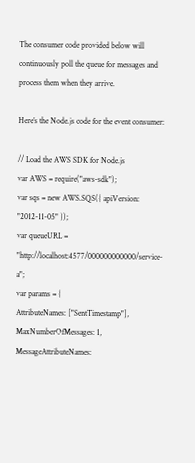The consumer code provided below will continuously poll the queue for messages and process them when they arrive.

Here’s the Node.js code for the event consumer:

// Load the AWS SDK for Node.js
var AWS = require("aws-sdk");
var sqs = new AWS.SQS({ apiVersion: "2012-11-05" });
var queueURL = "http://localhost:4577/000000000000/service-a";
var params = {
AttributeNames: ["SentTimestamp"],
MaxNumberOfMessages: 1,
MessageAttributeNames: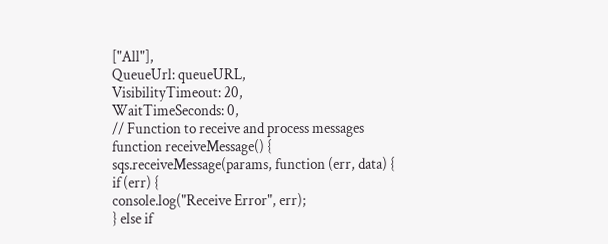["All"],
QueueUrl: queueURL,
VisibilityTimeout: 20,
WaitTimeSeconds: 0,
// Function to receive and process messages
function receiveMessage() {
sqs.receiveMessage(params, function (err, data) {
if (err) {
console.log("Receive Error", err);
} else if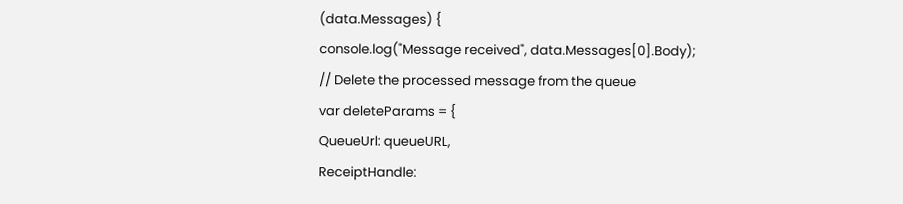(data.Messages) {
console.log("Message received", data.Messages[0].Body);
// Delete the processed message from the queue
var deleteParams = {
QueueUrl: queueURL,
ReceiptHandle: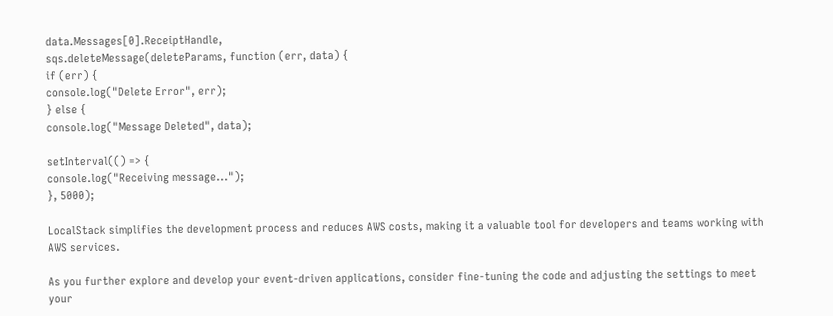data.Messages[0].ReceiptHandle,
sqs.deleteMessage(deleteParams, function (err, data) {
if (err) {
console.log("Delete Error", err);
} else {
console.log("Message Deleted", data);

setInterval(() => {
console.log("Receiving message...");
}, 5000);

LocalStack simplifies the development process and reduces AWS costs, making it a valuable tool for developers and teams working with AWS services.

As you further explore and develop your event-driven applications, consider fine-tuning the code and adjusting the settings to meet your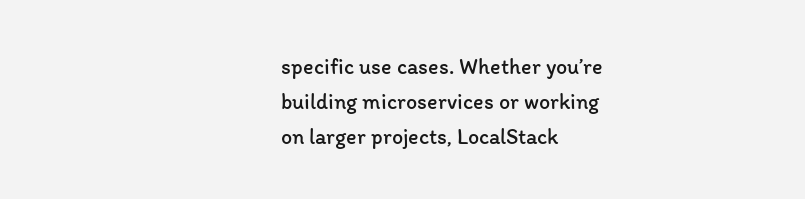specific use cases. Whether you’re building microservices or working on larger projects, LocalStack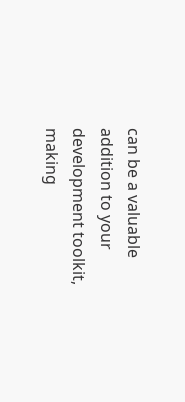can be a valuable addition to your development toolkit, making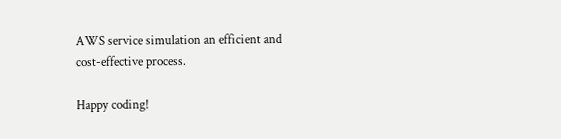AWS service simulation an efficient and cost-effective process.

Happy coding!